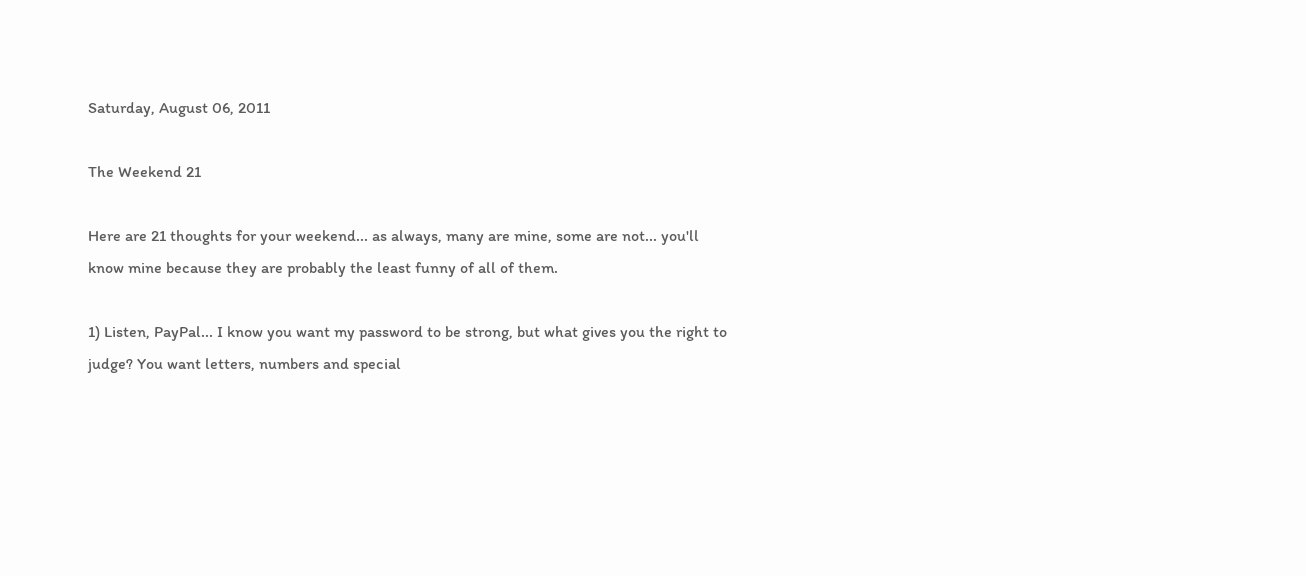Saturday, August 06, 2011

The Weekend 21

Here are 21 thoughts for your weekend... as always, many are mine, some are not... you'll know mine because they are probably the least funny of all of them.

1) Listen, PayPal... I know you want my password to be strong, but what gives you the right to judge? You want letters, numbers and special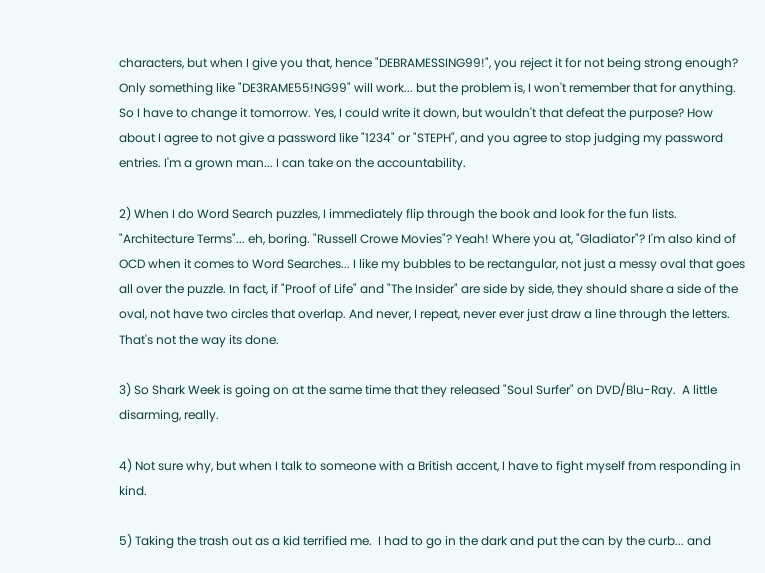characters, but when I give you that, hence "DEBRAMESSING99!", you reject it for not being strong enough? Only something like "DE3RAME55!NG99" will work... but the problem is, I won't remember that for anything. So I have to change it tomorrow. Yes, I could write it down, but wouldn't that defeat the purpose? How about I agree to not give a password like "1234" or "STEPH", and you agree to stop judging my password entries. I'm a grown man... I can take on the accountability.

2) When I do Word Search puzzles, I immediately flip through the book and look for the fun lists. "Architecture Terms"... eh, boring. "Russell Crowe Movies"? Yeah! Where you at, "Gladiator"? I'm also kind of OCD when it comes to Word Searches... I like my bubbles to be rectangular, not just a messy oval that goes all over the puzzle. In fact, if "Proof of Life" and "The Insider" are side by side, they should share a side of the oval, not have two circles that overlap. And never, I repeat, never ever just draw a line through the letters. That's not the way its done.

3) So Shark Week is going on at the same time that they released "Soul Surfer" on DVD/Blu-Ray.  A little disarming, really.

4) Not sure why, but when I talk to someone with a British accent, I have to fight myself from responding in kind.

5) Taking the trash out as a kid terrified me.  I had to go in the dark and put the can by the curb... and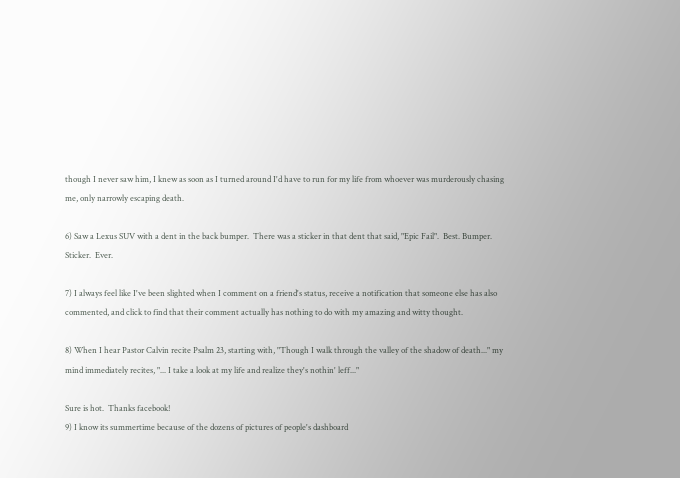though I never saw him, I knew as soon as I turned around I'd have to run for my life from whoever was murderously chasing me, only narrowly escaping death.

6) Saw a Lexus SUV with a dent in the back bumper.  There was a sticker in that dent that said, "Epic Fail".  Best. Bumper. Sticker.  Ever.

7) I always feel like I've been slighted when I comment on a friend's status, receive a notification that someone else has also commented, and click to find that their comment actually has nothing to do with my amazing and witty thought.

8) When I hear Pastor Calvin recite Psalm 23, starting with, "Though I walk through the valley of the shadow of death..." my mind immediately recites, "... I take a look at my life and realize they's nothin' leff..."

Sure is hot.  Thanks facebook!
9) I know its summertime because of the dozens of pictures of people's dashboard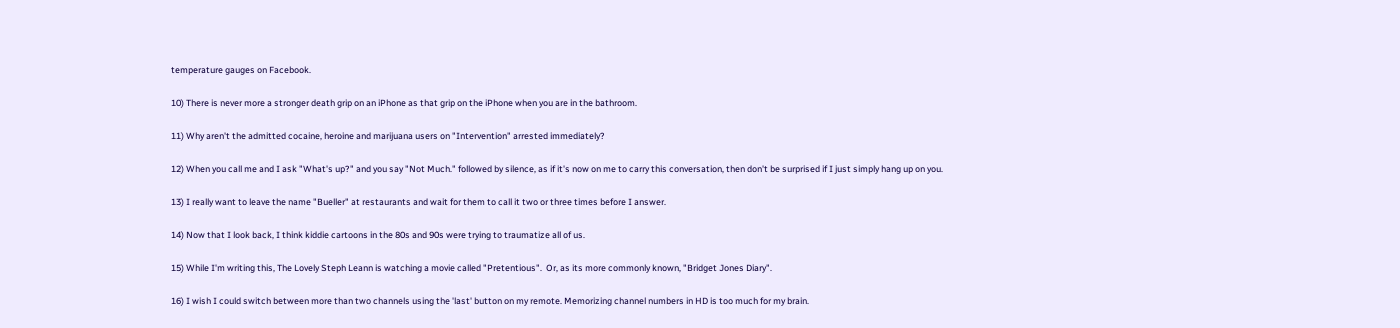temperature gauges on Facebook.

10) There is never more a stronger death grip on an iPhone as that grip on the iPhone when you are in the bathroom.

11) Why aren't the admitted cocaine, heroine and marijuana users on "Intervention" arrested immediately?

12) When you call me and I ask "What's up?" and you say "Not Much." followed by silence, as if it's now on me to carry this conversation, then don't be surprised if I just simply hang up on you.

13) I really want to leave the name "Bueller" at restaurants and wait for them to call it two or three times before I answer.

14) Now that I look back, I think kiddie cartoons in the 80s and 90s were trying to traumatize all of us.

15) While I'm writing this, The Lovely Steph Leann is watching a movie called "Pretentious".  Or, as its more commonly known, "Bridget Jones Diary".

16) I wish I could switch between more than two channels using the 'last' button on my remote. Memorizing channel numbers in HD is too much for my brain.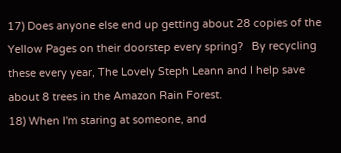17) Does anyone else end up getting about 28 copies of the Yellow Pages on their doorstep every spring?   By recycling these every year, The Lovely Steph Leann and I help save about 8 trees in the Amazon Rain Forest.
18) When I'm staring at someone, and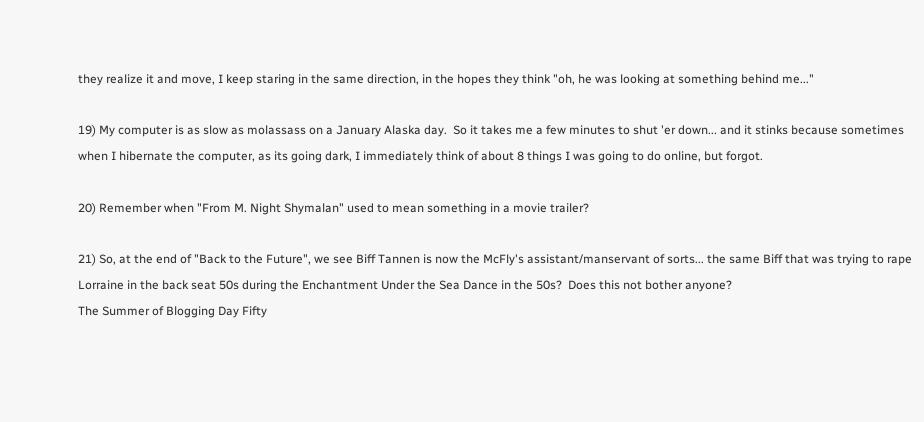they realize it and move, I keep staring in the same direction, in the hopes they think "oh, he was looking at something behind me..."

19) My computer is as slow as molassass on a January Alaska day.  So it takes me a few minutes to shut 'er down... and it stinks because sometimes when I hibernate the computer, as its going dark, I immediately think of about 8 things I was going to do online, but forgot.

20) Remember when "From M. Night Shymalan" used to mean something in a movie trailer?

21) So, at the end of "Back to the Future", we see Biff Tannen is now the McFly's assistant/manservant of sorts... the same Biff that was trying to rape Lorraine in the back seat 50s during the Enchantment Under the Sea Dance in the 50s?  Does this not bother anyone?
The Summer of Blogging Day Fifty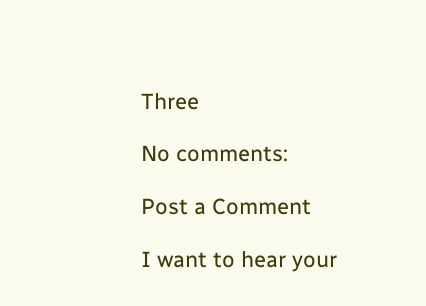Three

No comments:

Post a Comment

I want to hear your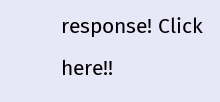response! Click here!!